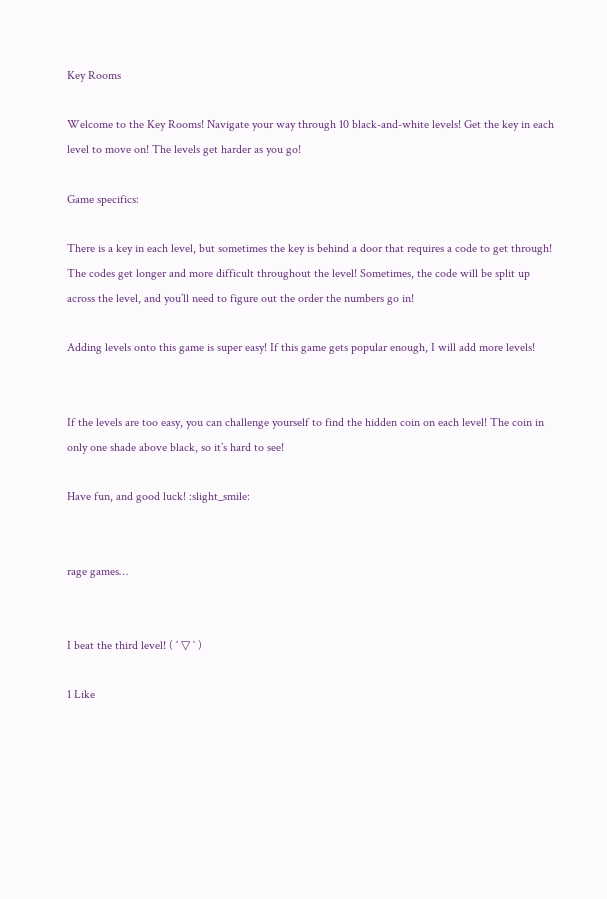Key Rooms

Welcome to the Key Rooms! Navigate your way through 10 black-and-white levels! Get the key in each level to move on! The levels get harder as you go!

Game specifics:

There is a key in each level, but sometimes the key is behind a door that requires a code to get through! The codes get longer and more difficult throughout the level! Sometimes, the code will be split up across the level, and you’ll need to figure out the order the numbers go in!

Adding levels onto this game is super easy! If this game gets popular enough, I will add more levels!


If the levels are too easy, you can challenge yourself to find the hidden coin on each level! The coin in only one shade above black, so it’s hard to see!

Have fun, and good luck! :slight_smile:


rage games…


I beat the third level! ( ´ ▽ ` )

1 Like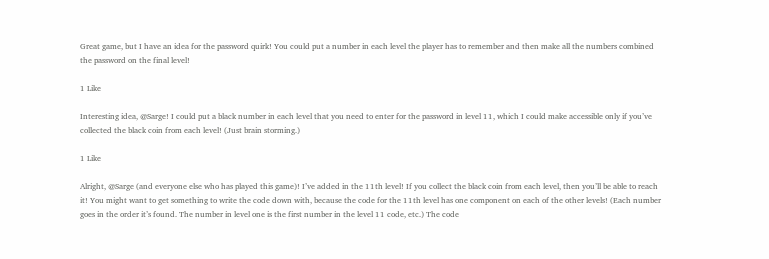Great game, but I have an idea for the password quirk! You could put a number in each level the player has to remember and then make all the numbers combined the password on the final level!

1 Like

Interesting idea, @Sarge! I could put a black number in each level that you need to enter for the password in level 11, which I could make accessible only if you’ve collected the black coin from each level! (Just brain storming.)

1 Like

Alright, @Sarge (and everyone else who has played this game)! I’ve added in the 11th level! If you collect the black coin from each level, then you’ll be able to reach it! You might want to get something to write the code down with, because the code for the 11th level has one component on each of the other levels! (Each number goes in the order it’s found. The number in level one is the first number in the level 11 code, etc.) The code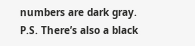numbers are dark gray.
P.S. There’s also a black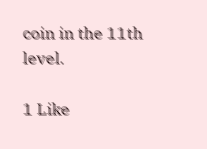coin in the 11th level.

1 Like